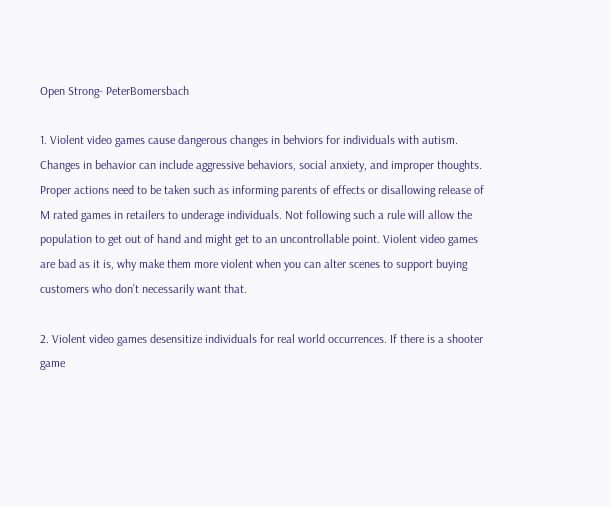Open Strong- PeterBomersbach

1. Violent video games cause dangerous changes in behviors for individuals with autism. Changes in behavior can include aggressive behaviors, social anxiety, and improper thoughts. Proper actions need to be taken such as informing parents of effects or disallowing release of M rated games in retailers to underage individuals. Not following such a rule will allow the population to get out of hand and might get to an uncontrollable point. Violent video games are bad as it is, why make them more violent when you can alter scenes to support buying customers who don’t necessarily want that.

2. Violent video games desensitize individuals for real world occurrences. If there is a shooter game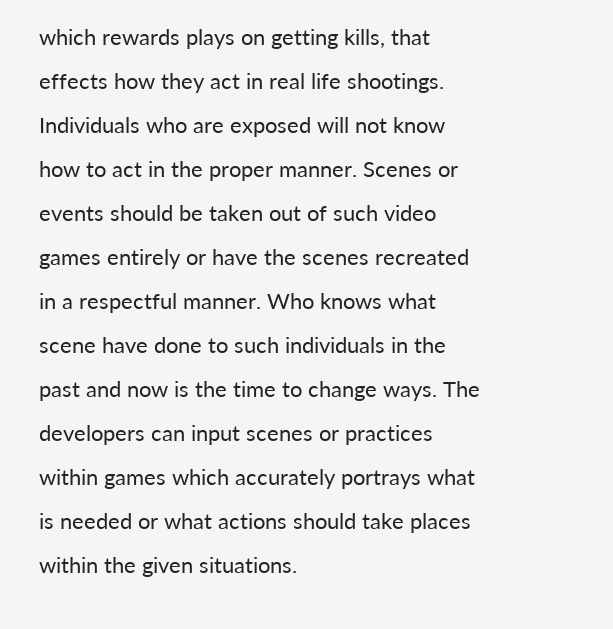which rewards plays on getting kills, that effects how they act in real life shootings. Individuals who are exposed will not know how to act in the proper manner. Scenes or events should be taken out of such video games entirely or have the scenes recreated in a respectful manner. Who knows what scene have done to such individuals in the past and now is the time to change ways. The developers can input scenes or practices within games which accurately portrays what is needed or what actions should take places within the given situations.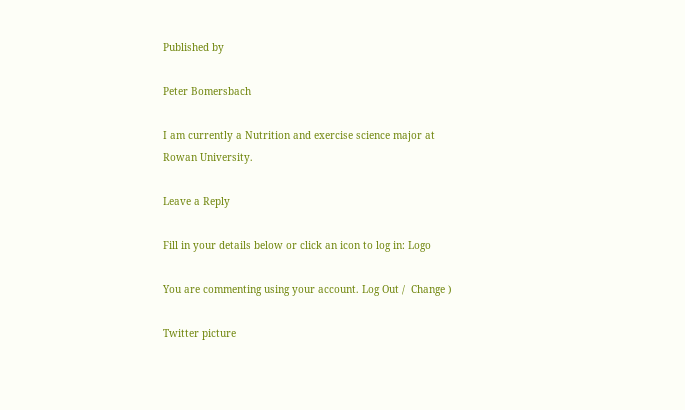Published by

Peter Bomersbach

I am currently a Nutrition and exercise science major at Rowan University.

Leave a Reply

Fill in your details below or click an icon to log in: Logo

You are commenting using your account. Log Out /  Change )

Twitter picture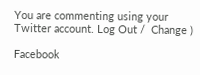You are commenting using your Twitter account. Log Out /  Change )

Facebook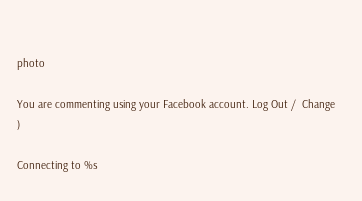photo

You are commenting using your Facebook account. Log Out /  Change )

Connecting to %s